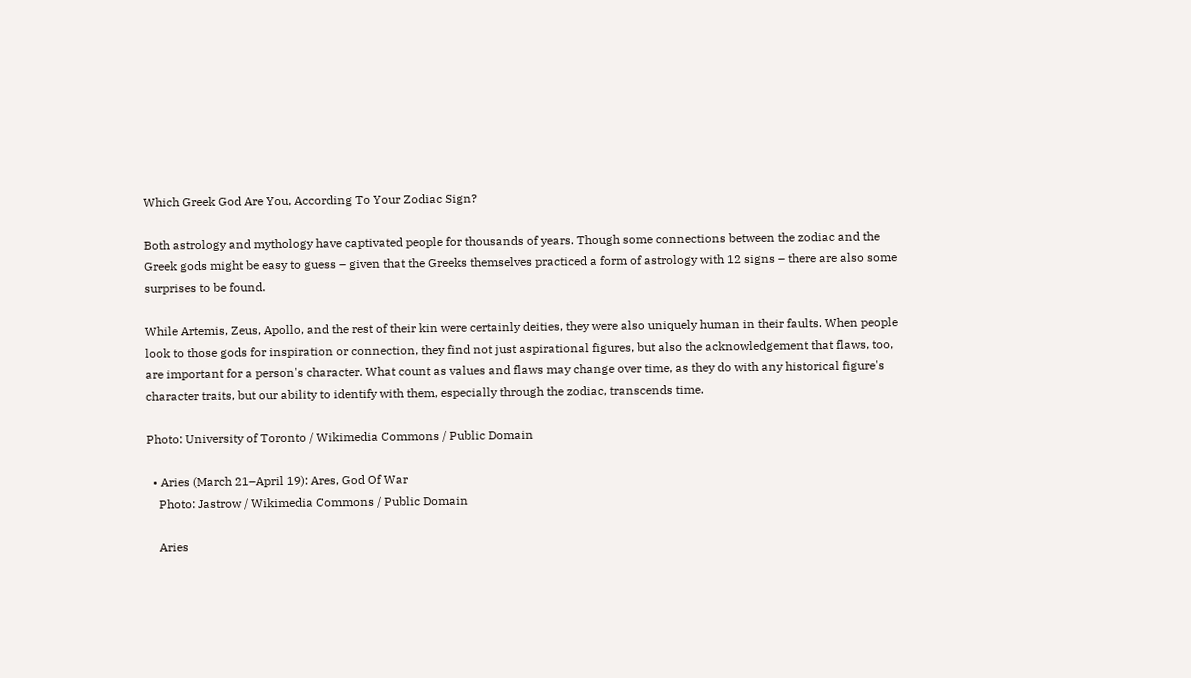Which Greek God Are You, According To Your Zodiac Sign?

Both astrology and mythology have captivated people for thousands of years. Though some connections between the zodiac and the Greek gods might be easy to guess – given that the Greeks themselves practiced a form of astrology with 12 signs – there are also some surprises to be found.

While Artemis, Zeus, Apollo, and the rest of their kin were certainly deities, they were also uniquely human in their faults. When people look to those gods for inspiration or connection, they find not just aspirational figures, but also the acknowledgement that flaws, too, are important for a person's character. What count as values and flaws may change over time, as they do with any historical figure's character traits, but our ability to identify with them, especially through the zodiac, transcends time.

Photo: University of Toronto / Wikimedia Commons / Public Domain

  • Aries (March 21–April 19): Ares, God Of War
    Photo: Jastrow / Wikimedia Commons / Public Domain

    Aries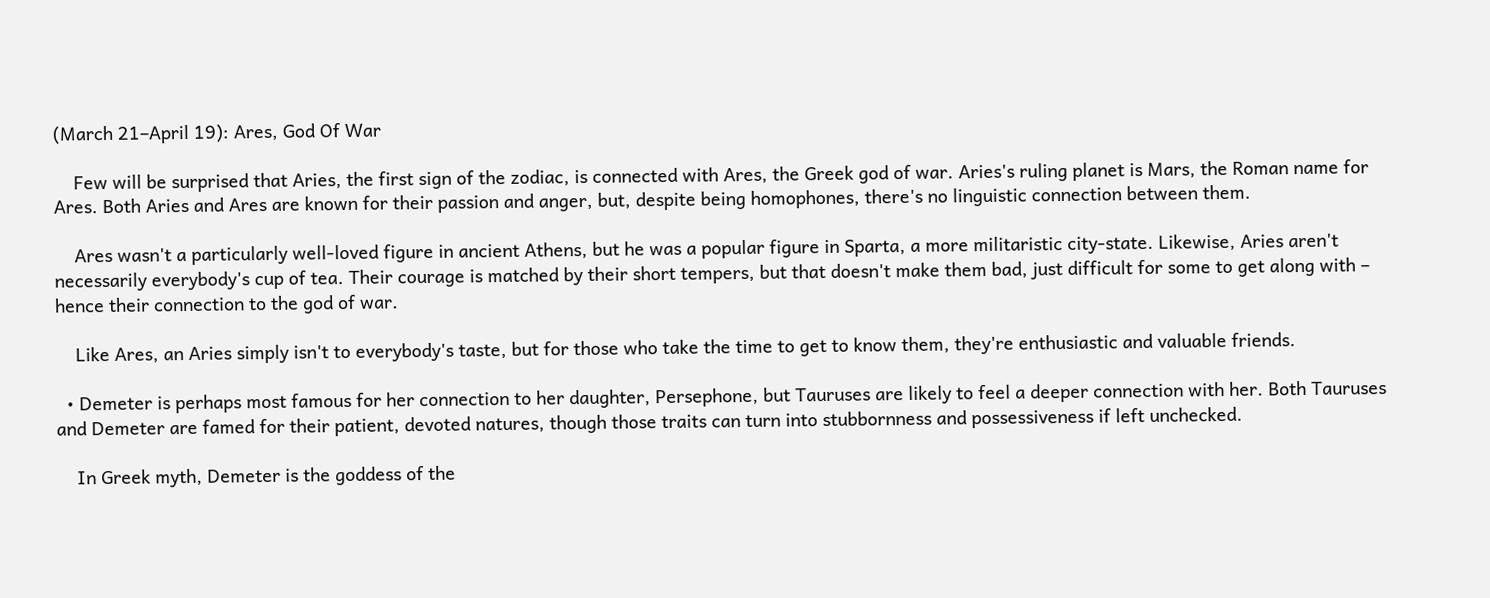(March 21–April 19): Ares, God Of War

    Few will be surprised that Aries, the first sign of the zodiac, is connected with Ares, the Greek god of war. Aries's ruling planet is Mars, the Roman name for Ares. Both Aries and Ares are known for their passion and anger, but, despite being homophones, there's no linguistic connection between them.

    Ares wasn't a particularly well-loved figure in ancient Athens, but he was a popular figure in Sparta, a more militaristic city-state. Likewise, Aries aren't necessarily everybody's cup of tea. Their courage is matched by their short tempers, but that doesn't make them bad, just difficult for some to get along with – hence their connection to the god of war.

    Like Ares, an Aries simply isn't to everybody's taste, but for those who take the time to get to know them, they're enthusiastic and valuable friends.

  • Demeter is perhaps most famous for her connection to her daughter, Persephone, but Tauruses are likely to feel a deeper connection with her. Both Tauruses and Demeter are famed for their patient, devoted natures, though those traits can turn into stubbornness and possessiveness if left unchecked.

    In Greek myth, Demeter is the goddess of the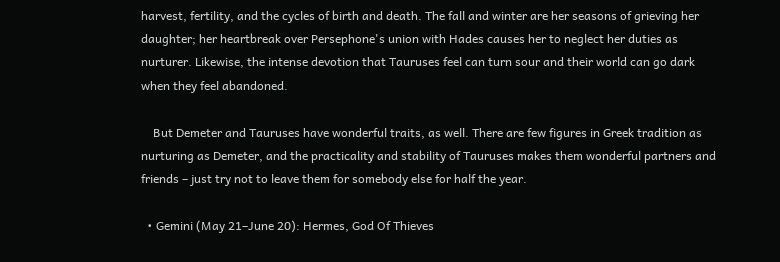harvest, fertility, and the cycles of birth and death. The fall and winter are her seasons of grieving her daughter; her heartbreak over Persephone's union with Hades causes her to neglect her duties as nurturer. Likewise, the intense devotion that Tauruses feel can turn sour and their world can go dark when they feel abandoned.

    But Demeter and Tauruses have wonderful traits, as well. There are few figures in Greek tradition as nurturing as Demeter, and the practicality and stability of Tauruses makes them wonderful partners and friends – just try not to leave them for somebody else for half the year.

  • Gemini (May 21–June 20): Hermes, God Of Thieves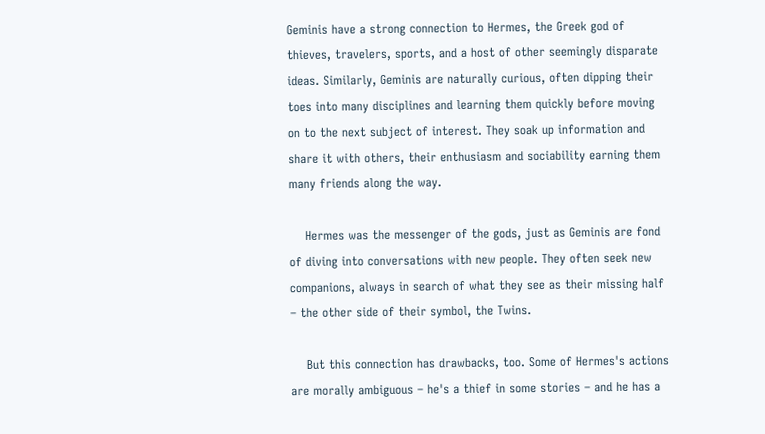Geminis have a strong connection to Hermes, the Greek god of thieves, travelers, sports, and a host of other seemingly disparate ideas. Similarly, Geminis are naturally curious, often dipping their toes into many disciplines and learning them quickly before moving on to the next subject of interest. They soak up information and share it with others, their enthusiasm and sociability earning them many friends along the way.

    Hermes was the messenger of the gods, just as Geminis are fond of diving into conversations with new people. They often seek new companions, always in search of what they see as their missing half – the other side of their symbol, the Twins.

    But this connection has drawbacks, too. Some of Hermes's actions are morally ambiguous – he's a thief in some stories – and he has a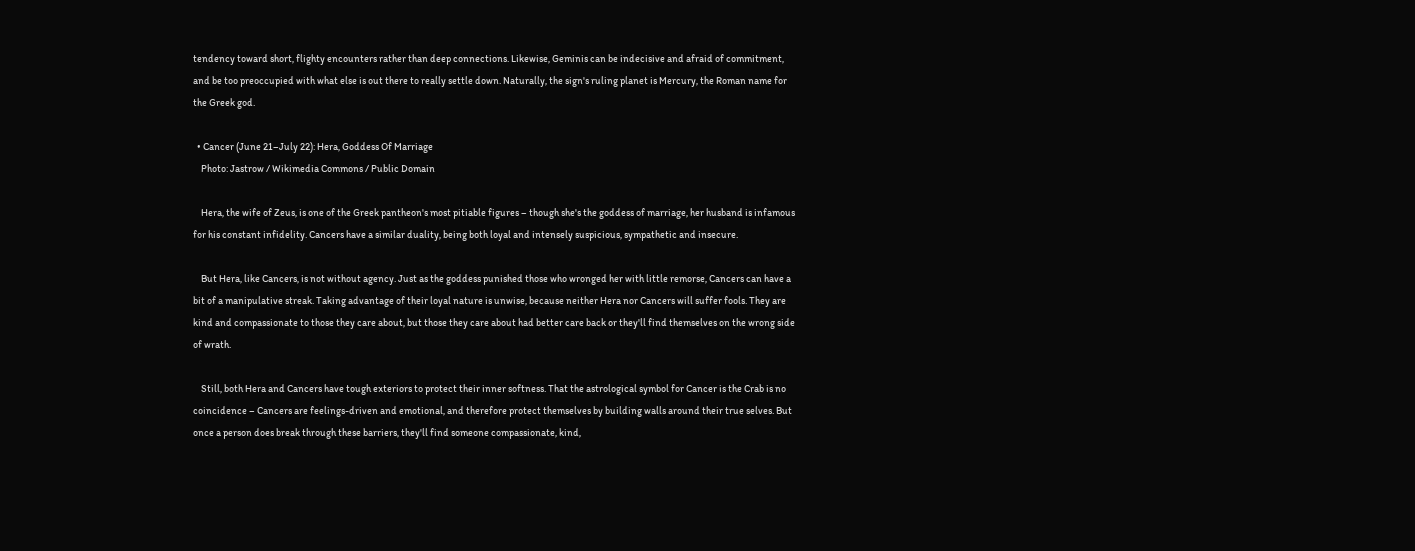tendency toward short, flighty encounters rather than deep connections. Likewise, Geminis can be indecisive and afraid of commitment, and be too preoccupied with what else is out there to really settle down. Naturally, the sign's ruling planet is Mercury, the Roman name for the Greek god.

  • Cancer (June 21–July 22): Hera, Goddess Of Marriage
    Photo: Jastrow / Wikimedia Commons / Public Domain

    Hera, the wife of Zeus, is one of the Greek pantheon's most pitiable figures – though she's the goddess of marriage, her husband is infamous for his constant infidelity. Cancers have a similar duality, being both loyal and intensely suspicious, sympathetic and insecure.

    But Hera, like Cancers, is not without agency. Just as the goddess punished those who wronged her with little remorse, Cancers can have a bit of a manipulative streak. Taking advantage of their loyal nature is unwise, because neither Hera nor Cancers will suffer fools. They are kind and compassionate to those they care about, but those they care about had better care back or they'll find themselves on the wrong side of wrath.

    Still, both Hera and Cancers have tough exteriors to protect their inner softness. That the astrological symbol for Cancer is the Crab is no coincidence – Cancers are feelings-driven and emotional, and therefore protect themselves by building walls around their true selves. But once a person does break through these barriers, they'll find someone compassionate, kind,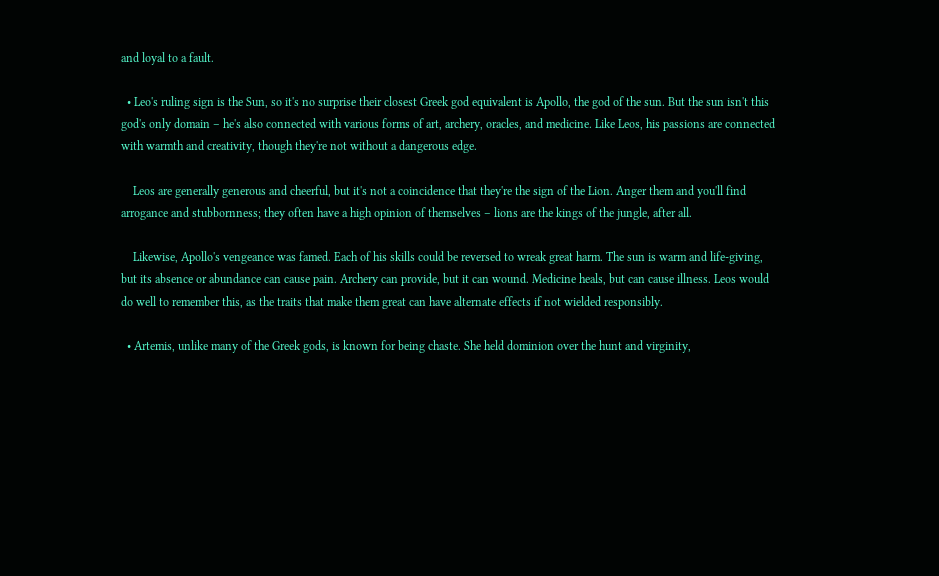and loyal to a fault.

  • Leo's ruling sign is the Sun, so it's no surprise their closest Greek god equivalent is Apollo, the god of the sun. But the sun isn't this god's only domain – he's also connected with various forms of art, archery, oracles, and medicine. Like Leos, his passions are connected with warmth and creativity, though they're not without a dangerous edge.

    Leos are generally generous and cheerful, but it's not a coincidence that they're the sign of the Lion. Anger them and you'll find arrogance and stubbornness; they often have a high opinion of themselves – lions are the kings of the jungle, after all.

    Likewise, Apollo's vengeance was famed. Each of his skills could be reversed to wreak great harm. The sun is warm and life-giving, but its absence or abundance can cause pain. Archery can provide, but it can wound. Medicine heals, but can cause illness. Leos would do well to remember this, as the traits that make them great can have alternate effects if not wielded responsibly.

  • Artemis, unlike many of the Greek gods, is known for being chaste. She held dominion over the hunt and virginity,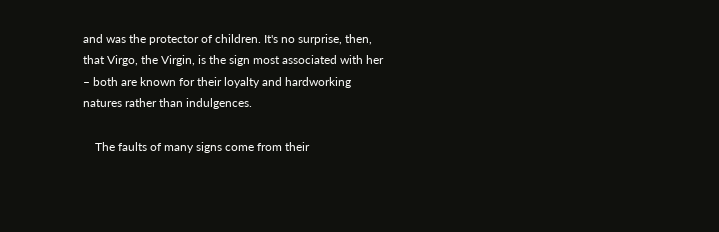and was the protector of children. It's no surprise, then, that Virgo, the Virgin, is the sign most associated with her – both are known for their loyalty and hardworking natures rather than indulgences.

    The faults of many signs come from their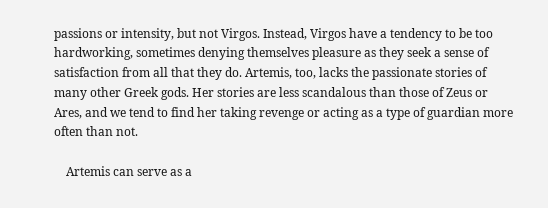passions or intensity, but not Virgos. Instead, Virgos have a tendency to be too hardworking, sometimes denying themselves pleasure as they seek a sense of satisfaction from all that they do. Artemis, too, lacks the passionate stories of many other Greek gods. Her stories are less scandalous than those of Zeus or Ares, and we tend to find her taking revenge or acting as a type of guardian more often than not.

    Artemis can serve as a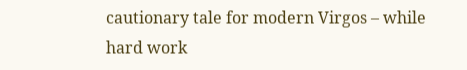cautionary tale for modern Virgos – while hard work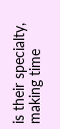is their specialty, making time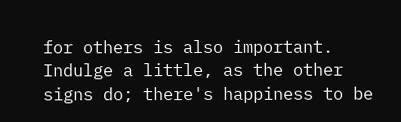for others is also important. Indulge a little, as the other signs do; there's happiness to be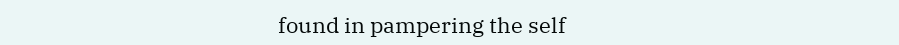found in pampering the self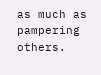as much as pampering others.